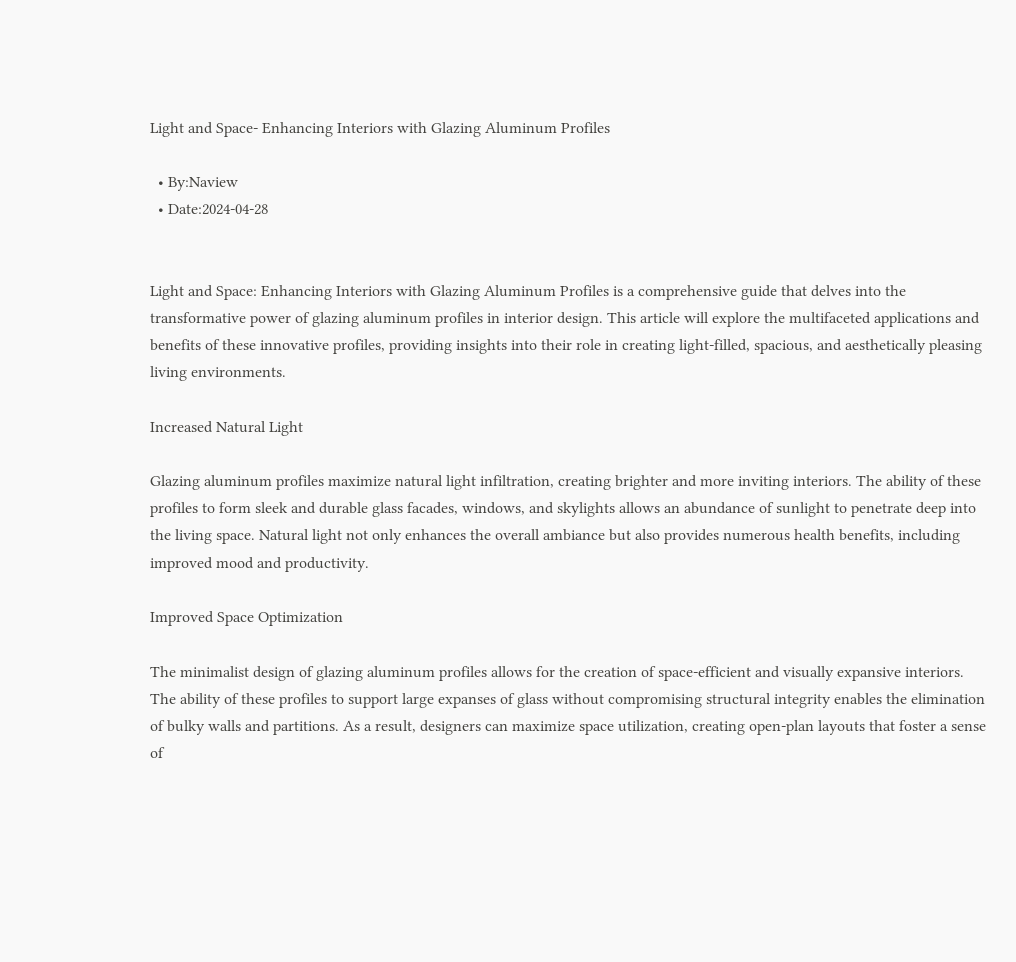Light and Space- Enhancing Interiors with Glazing Aluminum Profiles

  • By:Naview
  • Date:2024-04-28


Light and Space: Enhancing Interiors with Glazing Aluminum Profiles is a comprehensive guide that delves into the transformative power of glazing aluminum profiles in interior design. This article will explore the multifaceted applications and benefits of these innovative profiles, providing insights into their role in creating light-filled, spacious, and aesthetically pleasing living environments.

Increased Natural Light

Glazing aluminum profiles maximize natural light infiltration, creating brighter and more inviting interiors. The ability of these profiles to form sleek and durable glass facades, windows, and skylights allows an abundance of sunlight to penetrate deep into the living space. Natural light not only enhances the overall ambiance but also provides numerous health benefits, including improved mood and productivity.

Improved Space Optimization

The minimalist design of glazing aluminum profiles allows for the creation of space-efficient and visually expansive interiors. The ability of these profiles to support large expanses of glass without compromising structural integrity enables the elimination of bulky walls and partitions. As a result, designers can maximize space utilization, creating open-plan layouts that foster a sense of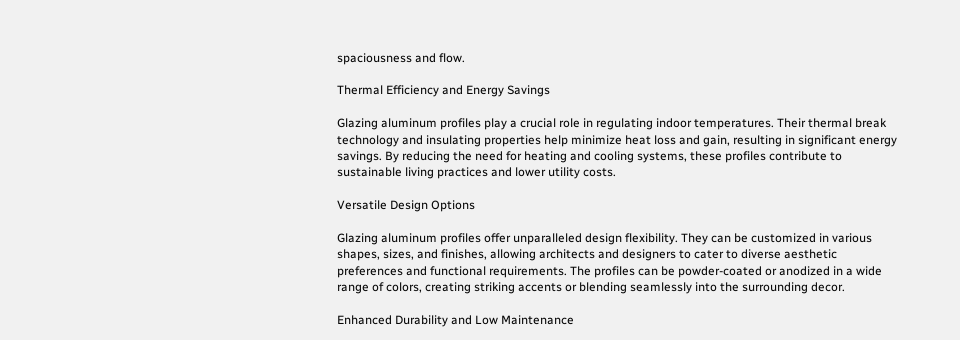spaciousness and flow.

Thermal Efficiency and Energy Savings

Glazing aluminum profiles play a crucial role in regulating indoor temperatures. Their thermal break technology and insulating properties help minimize heat loss and gain, resulting in significant energy savings. By reducing the need for heating and cooling systems, these profiles contribute to sustainable living practices and lower utility costs.

Versatile Design Options

Glazing aluminum profiles offer unparalleled design flexibility. They can be customized in various shapes, sizes, and finishes, allowing architects and designers to cater to diverse aesthetic preferences and functional requirements. The profiles can be powder-coated or anodized in a wide range of colors, creating striking accents or blending seamlessly into the surrounding decor.

Enhanced Durability and Low Maintenance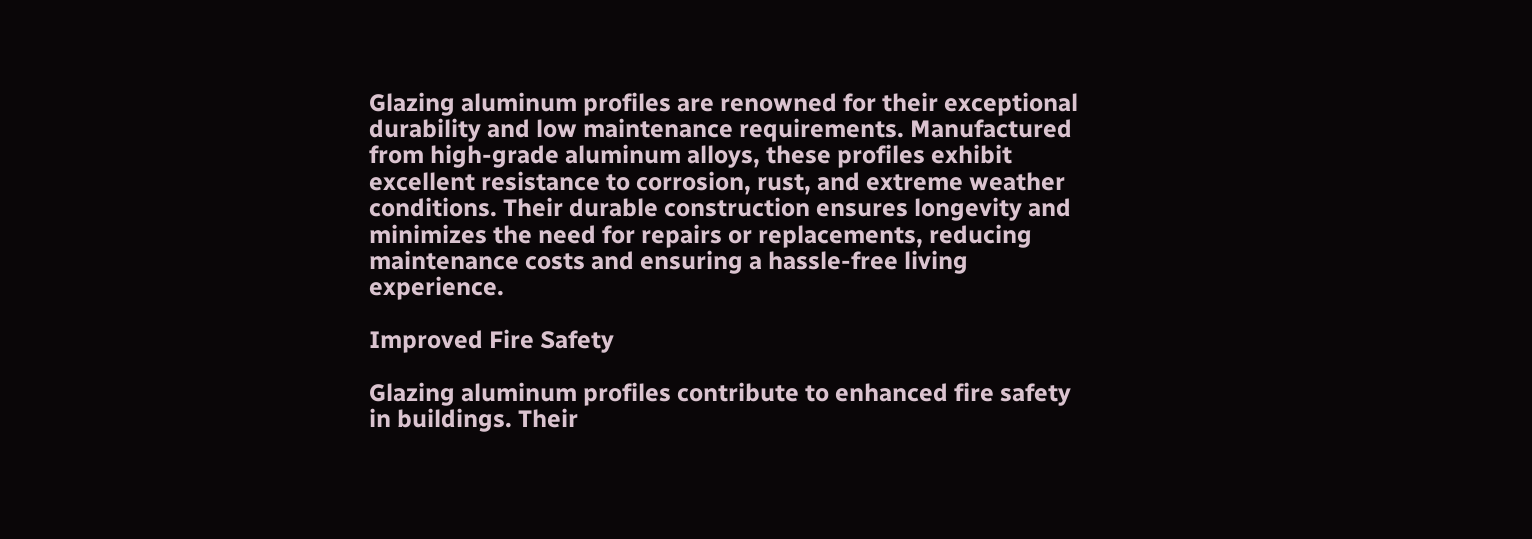Glazing aluminum profiles are renowned for their exceptional durability and low maintenance requirements. Manufactured from high-grade aluminum alloys, these profiles exhibit excellent resistance to corrosion, rust, and extreme weather conditions. Their durable construction ensures longevity and minimizes the need for repairs or replacements, reducing maintenance costs and ensuring a hassle-free living experience.

Improved Fire Safety

Glazing aluminum profiles contribute to enhanced fire safety in buildings. Their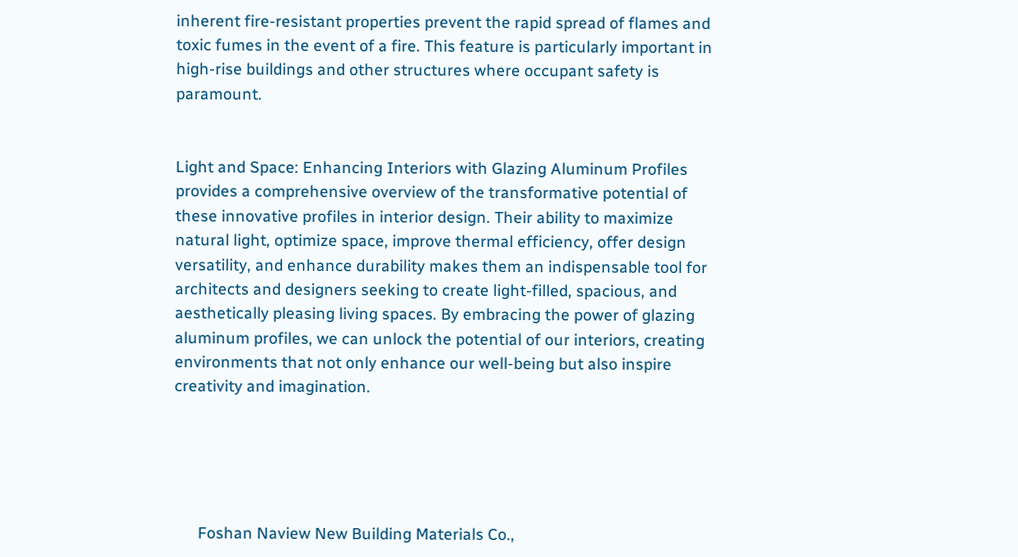inherent fire-resistant properties prevent the rapid spread of flames and toxic fumes in the event of a fire. This feature is particularly important in high-rise buildings and other structures where occupant safety is paramount.


Light and Space: Enhancing Interiors with Glazing Aluminum Profiles provides a comprehensive overview of the transformative potential of these innovative profiles in interior design. Their ability to maximize natural light, optimize space, improve thermal efficiency, offer design versatility, and enhance durability makes them an indispensable tool for architects and designers seeking to create light-filled, spacious, and aesthetically pleasing living spaces. By embracing the power of glazing aluminum profiles, we can unlock the potential of our interiors, creating environments that not only enhance our well-being but also inspire creativity and imagination.





      Foshan Naview New Building Materials Co.,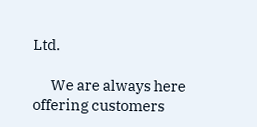Ltd.

      We are always here offering customers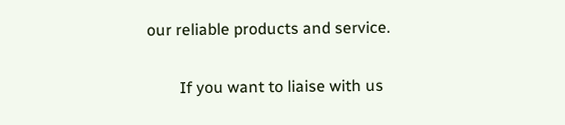our reliable products and service.

        If you want to liaise with us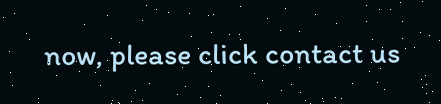now, please click contact us